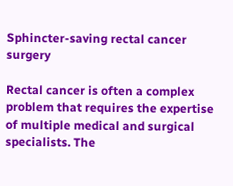Sphincter-saving rectal cancer surgery

Rectal cancer is often a complex problem that requires the expertise of multiple medical and surgical specialists. The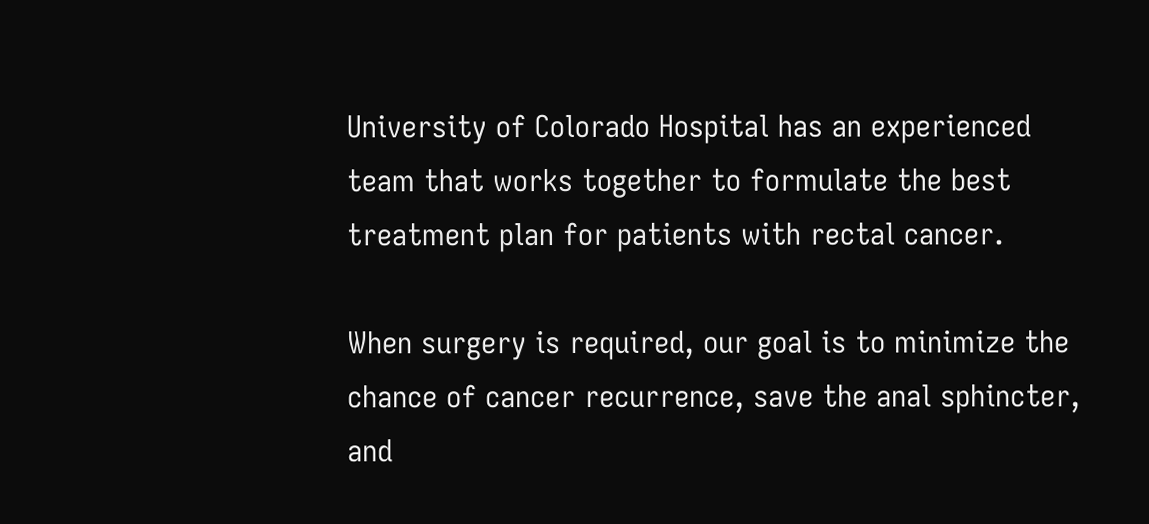University of Colorado Hospital has an experienced team that works together to formulate the best treatment plan for patients with rectal cancer.

When surgery is required, our goal is to minimize the chance of cancer recurrence, save the anal sphincter, and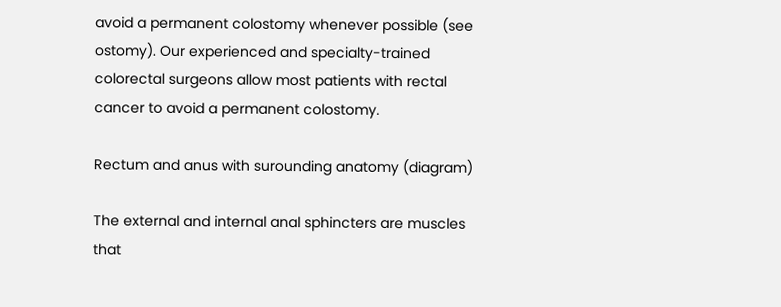avoid a permanent colostomy whenever possible (see ostomy). Our experienced and specialty-trained colorectal surgeons allow most patients with rectal cancer to avoid a permanent colostomy.

Rectum and anus with surounding anatomy (diagram)

The external and internal anal sphincters are muscles that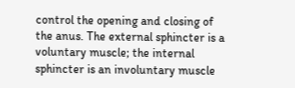control the opening and closing of the anus. The external sphincter is a voluntary muscle; the internal sphincter is an involuntary muscle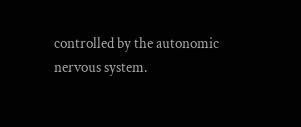controlled by the autonomic nervous system.